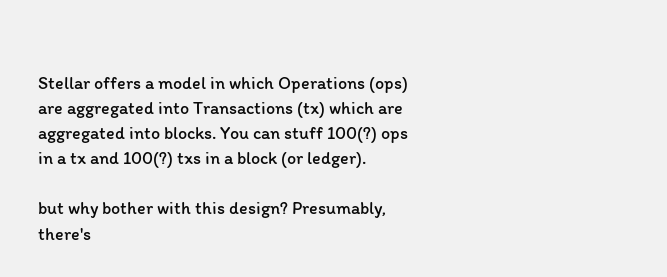Stellar offers a model in which Operations (ops) are aggregated into Transactions (tx) which are aggregated into blocks. You can stuff 100(?) ops in a tx and 100(?) txs in a block (or ledger).

but why bother with this design? Presumably, there's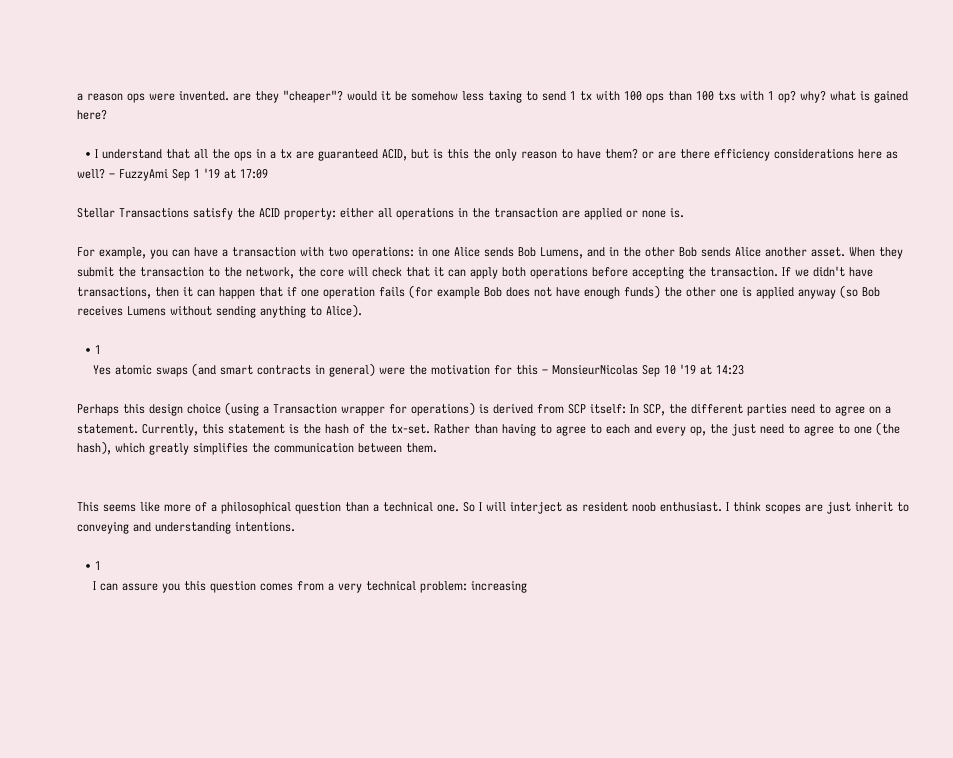a reason ops were invented. are they "cheaper"? would it be somehow less taxing to send 1 tx with 100 ops than 100 txs with 1 op? why? what is gained here?

  • I understand that all the ops in a tx are guaranteed ACID, but is this the only reason to have them? or are there efficiency considerations here as well? – FuzzyAmi Sep 1 '19 at 17:09

Stellar Transactions satisfy the ACID property: either all operations in the transaction are applied or none is.

For example, you can have a transaction with two operations: in one Alice sends Bob Lumens, and in the other Bob sends Alice another asset. When they submit the transaction to the network, the core will check that it can apply both operations before accepting the transaction. If we didn't have transactions, then it can happen that if one operation fails (for example Bob does not have enough funds) the other one is applied anyway (so Bob receives Lumens without sending anything to Alice).

  • 1
    Yes atomic swaps (and smart contracts in general) were the motivation for this – MonsieurNicolas Sep 10 '19 at 14:23

Perhaps this design choice (using a Transaction wrapper for operations) is derived from SCP itself: In SCP, the different parties need to agree on a statement. Currently, this statement is the hash of the tx-set. Rather than having to agree to each and every op, the just need to agree to one (the hash), which greatly simplifies the communication between them.


This seems like more of a philosophical question than a technical one. So I will interject as resident noob enthusiast. I think scopes are just inherit to conveying and understanding intentions.

  • 1
    I can assure you this question comes from a very technical problem: increasing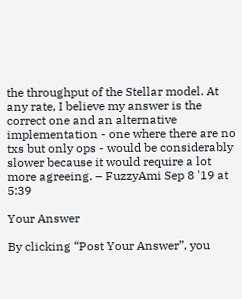the throughput of the Stellar model. At any rate, I believe my answer is the correct one and an alternative implementation - one where there are no txs but only ops - would be considerably slower because it would require a lot more agreeing. – FuzzyAmi Sep 8 '19 at 5:39

Your Answer

By clicking “Post Your Answer”, you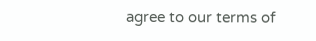agree to our terms of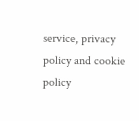service, privacy policy and cookie policy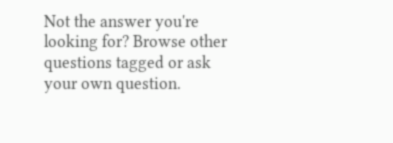Not the answer you're looking for? Browse other questions tagged or ask your own question.